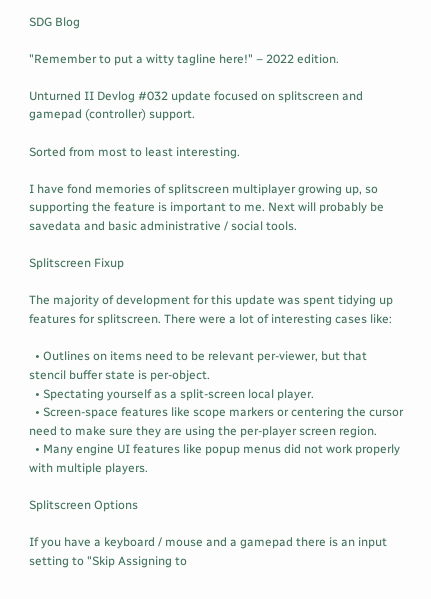SDG Blog

"Remember to put a witty tagline here!" – 2022 edition.

Unturned II Devlog #032 update focused on splitscreen and gamepad (controller) support.

Sorted from most to least interesting.

I have fond memories of splitscreen multiplayer growing up, so supporting the feature is important to me. Next will probably be savedata and basic administrative / social tools.

Splitscreen Fixup

The majority of development for this update was spent tidying up features for splitscreen. There were a lot of interesting cases like:

  • Outlines on items need to be relevant per-viewer, but that stencil buffer state is per-object.
  • Spectating yourself as a split-screen local player.
  • Screen-space features like scope markers or centering the cursor need to make sure they are using the per-player screen region.
  • Many engine UI features like popup menus did not work properly with multiple players.

Splitscreen Options

If you have a keyboard / mouse and a gamepad there is an input setting to "Skip Assigning to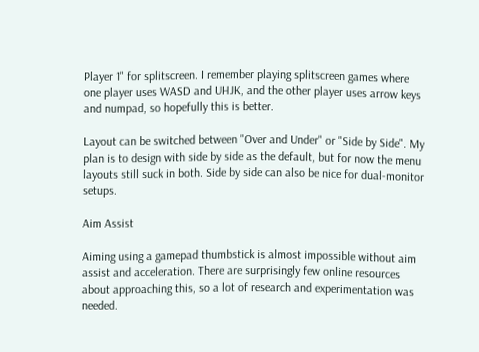Player 1" for splitscreen. I remember playing splitscreen games where one player uses WASD and UHJK, and the other player uses arrow keys and numpad, so hopefully this is better.

Layout can be switched between "Over and Under" or "Side by Side". My plan is to design with side by side as the default, but for now the menu layouts still suck in both. Side by side can also be nice for dual-monitor setups.

Aim Assist

Aiming using a gamepad thumbstick is almost impossible without aim assist and acceleration. There are surprisingly few online resources about approaching this, so a lot of research and experimentation was needed.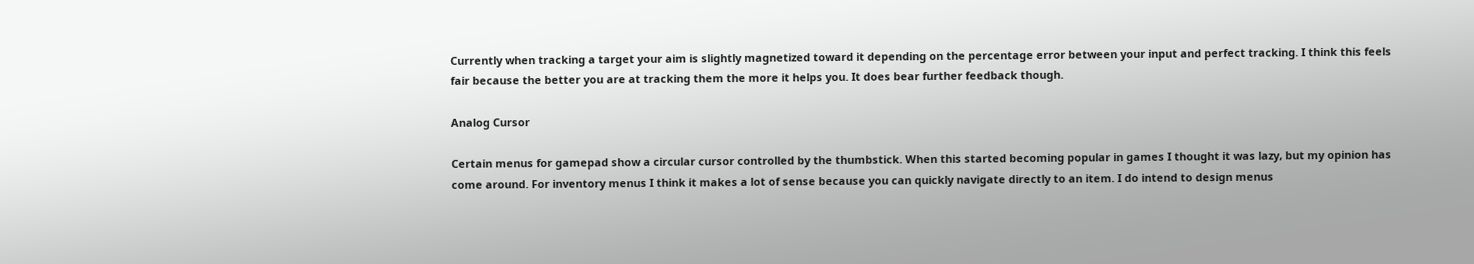Currently when tracking a target your aim is slightly magnetized toward it depending on the percentage error between your input and perfect tracking. I think this feels fair because the better you are at tracking them the more it helps you. It does bear further feedback though.

Analog Cursor

Certain menus for gamepad show a circular cursor controlled by the thumbstick. When this started becoming popular in games I thought it was lazy, but my opinion has come around. For inventory menus I think it makes a lot of sense because you can quickly navigate directly to an item. I do intend to design menus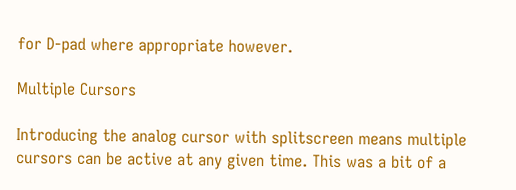for D-pad where appropriate however.

Multiple Cursors

Introducing the analog cursor with splitscreen means multiple cursors can be active at any given time. This was a bit of a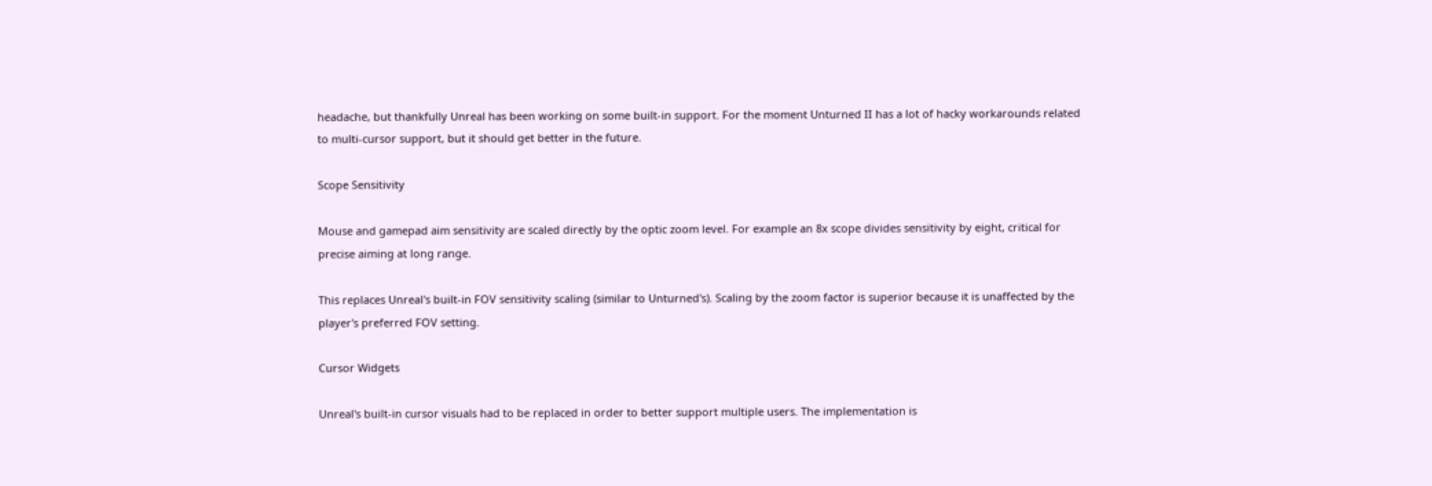headache, but thankfully Unreal has been working on some built-in support. For the moment Unturned II has a lot of hacky workarounds related to multi-cursor support, but it should get better in the future.

Scope Sensitivity

Mouse and gamepad aim sensitivity are scaled directly by the optic zoom level. For example an 8x scope divides sensitivity by eight, critical for precise aiming at long range.

This replaces Unreal's built-in FOV sensitivity scaling (similar to Unturned's). Scaling by the zoom factor is superior because it is unaffected by the player's preferred FOV setting.

Cursor Widgets

Unreal's built-in cursor visuals had to be replaced in order to better support multiple users. The implementation is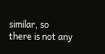similar, so there is not any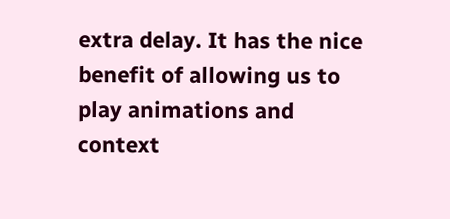extra delay. It has the nice benefit of allowing us to play animations and context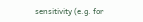sensitivity (e.g. for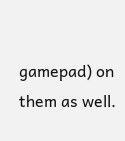gamepad) on them as well.